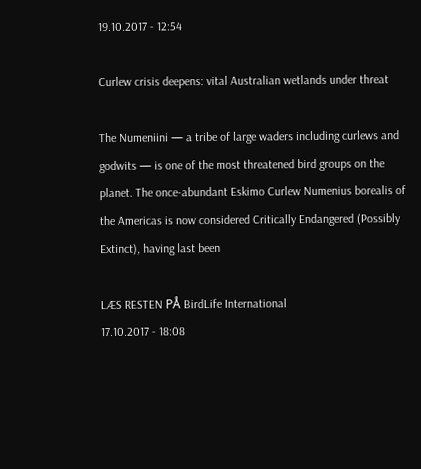19.10.2017 - 12:54

Curlew crisis deepens: vital Australian wetlands under threat

The Numeniini — a tribe of large waders including curlews and godwits — is one of the most threatened bird groups on the planet. The once-abundant Eskimo Curlew Numenius borealis of the Americas is now considered Critically Endangered (Possibly Extinct), having last been

LÆS RESTEN PÅ BirdLife International
17.10.2017 - 18:08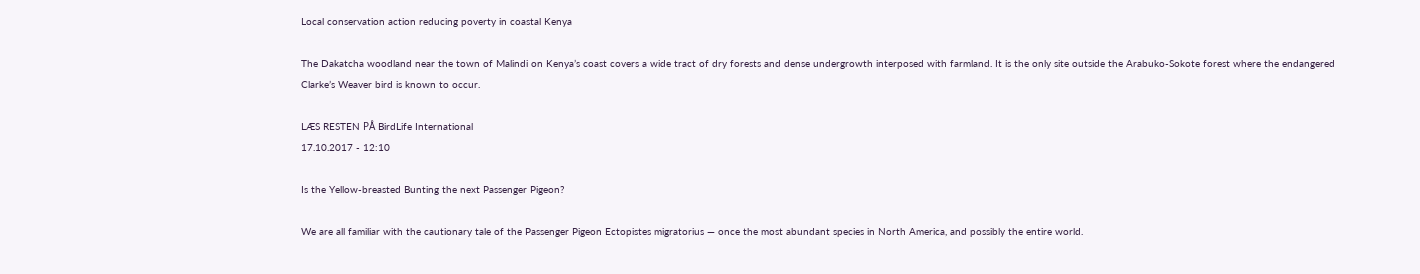Local conservation action reducing poverty in coastal Kenya

The Dakatcha woodland near the town of Malindi on Kenya’s coast covers a wide tract of dry forests and dense undergrowth interposed with farmland. It is the only site outside the Arabuko-Sokote forest where the endangered Clarke’s Weaver bird is known to occur.

LÆS RESTEN PÅ BirdLife International
17.10.2017 - 12:10

Is the Yellow-breasted Bunting the next Passenger Pigeon?

We are all familiar with the cautionary tale of the Passenger Pigeon Ectopistes migratorius — once the most abundant species in North America, and possibly the entire world.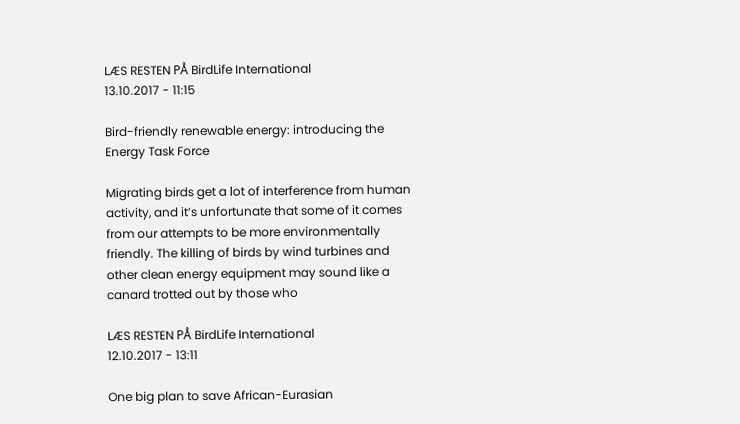LÆS RESTEN PÅ BirdLife International
13.10.2017 - 11:15

Bird-friendly renewable energy: introducing the Energy Task Force

Migrating birds get a lot of interference from human activity, and it’s unfortunate that some of it comes from our attempts to be more environmentally friendly. The killing of birds by wind turbines and other clean energy equipment may sound like a canard trotted out by those who

LÆS RESTEN PÅ BirdLife International
12.10.2017 - 13:11

One big plan to save African-Eurasian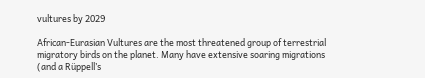vultures by 2029

African-Eurasian Vultures are the most threatened group of terrestrial migratory birds on the planet. Many have extensive soaring migrations (and a Rüppell’s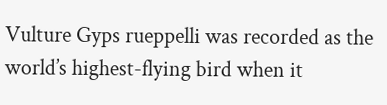Vulture Gyps rueppelli was recorded as the world’s highest-flying bird when it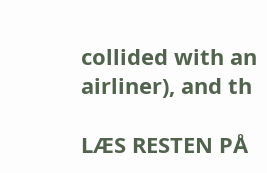collided with an airliner), and th

LÆS RESTEN PÅ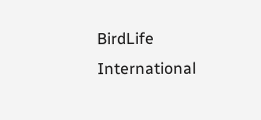BirdLife International